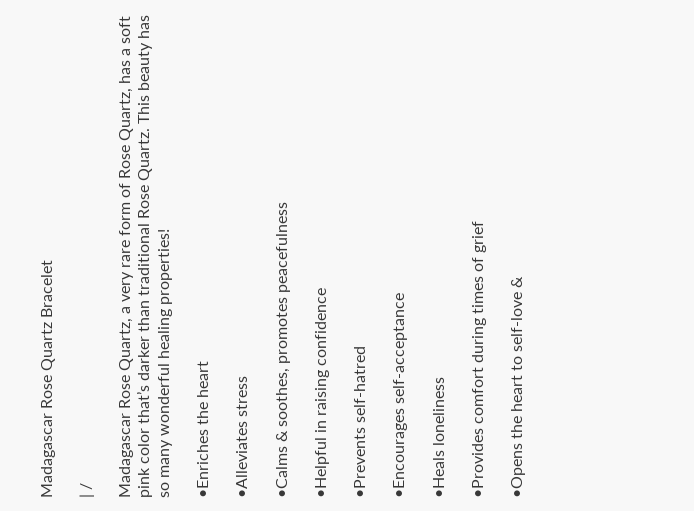Madagascar Rose Quartz Bracelet

| /

Madagascar Rose Quartz, a very rare form of Rose Quartz, has a soft pink color that’s darker than traditional Rose Quartz. This beauty has so many wonderful healing properties!

•Enriches the heart

•Alleviates stress

•Calms & soothes, promotes peacefulness

•Helpful in raising confidence

•Prevents self-hatred

•Encourages self-acceptance

•Heals loneliness

•Provides comfort during times of grief

•Opens the heart to self-love &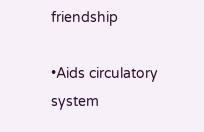friendship

•Aids circulatory system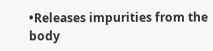•Releases impurities from the body